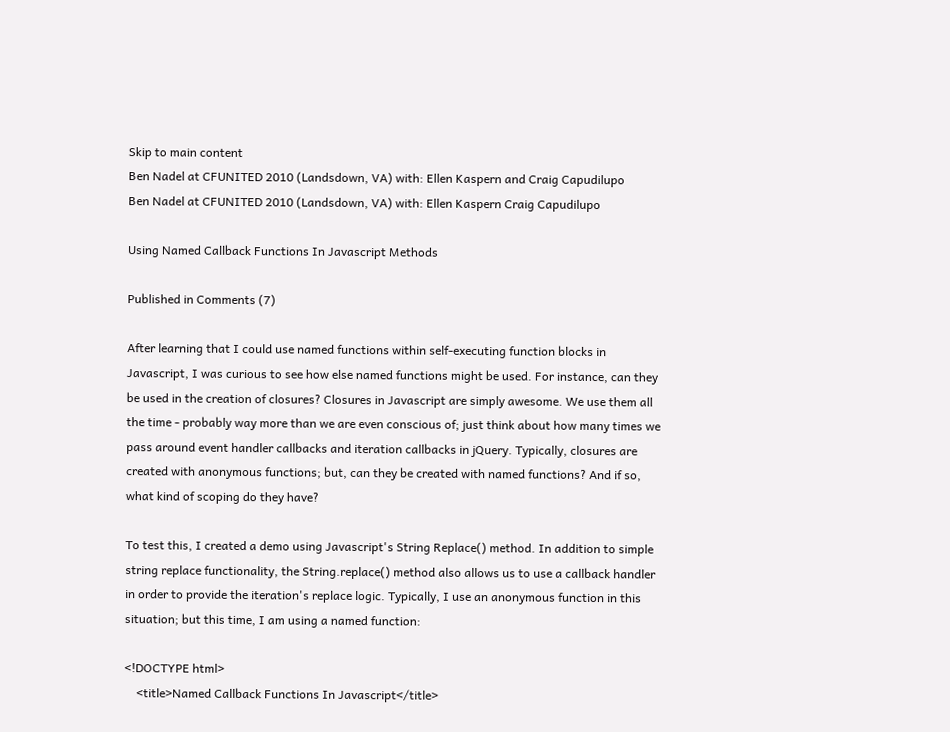Skip to main content
Ben Nadel at CFUNITED 2010 (Landsdown, VA) with: Ellen Kaspern and Craig Capudilupo
Ben Nadel at CFUNITED 2010 (Landsdown, VA) with: Ellen Kaspern Craig Capudilupo

Using Named Callback Functions In Javascript Methods

Published in Comments (7)

After learning that I could use named functions within self-executing function blocks in Javascript, I was curious to see how else named functions might be used. For instance, can they be used in the creation of closures? Closures in Javascript are simply awesome. We use them all the time - probably way more than we are even conscious of; just think about how many times we pass around event handler callbacks and iteration callbacks in jQuery. Typically, closures are created with anonymous functions; but, can they be created with named functions? And if so, what kind of scoping do they have?

To test this, I created a demo using Javascript's String Replace() method. In addition to simple string replace functionality, the String.replace() method also allows us to use a callback handler in order to provide the iteration's replace logic. Typically, I use an anonymous function in this situation; but this time, I am using a named function:

<!DOCTYPE html>
    <title>Named Callback Functions In Javascript</title>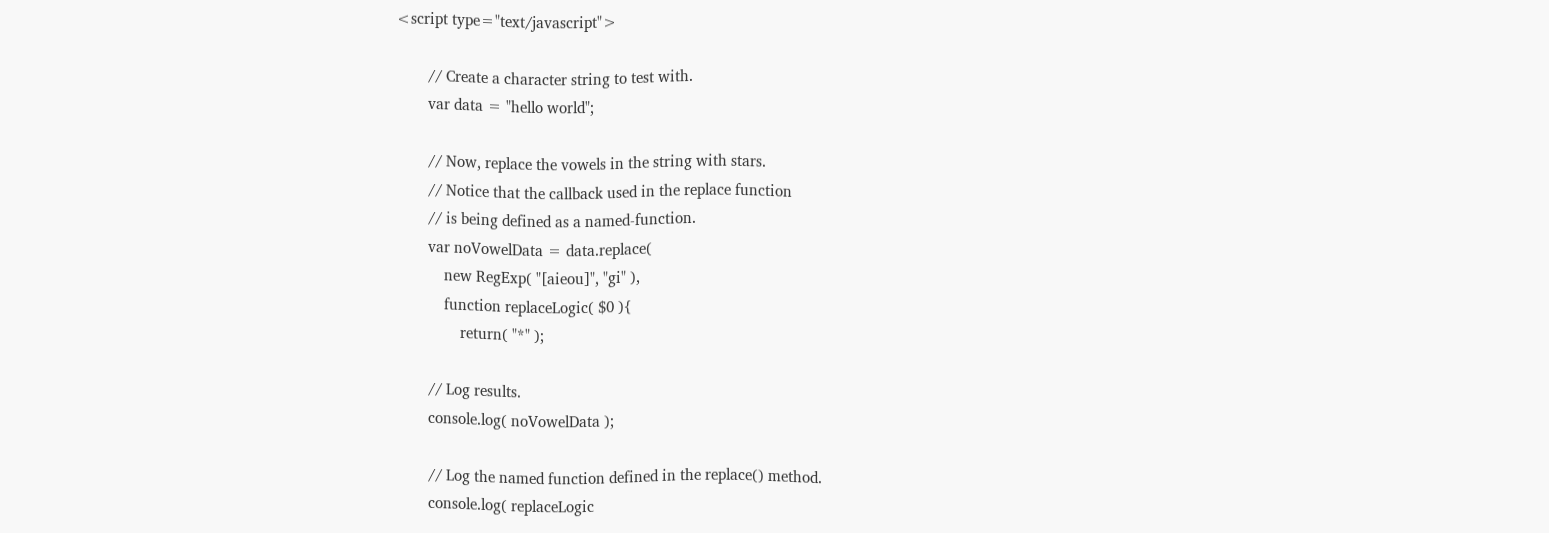<script type="text/javascript">

        // Create a character string to test with.
        var data = "hello world";

        // Now, replace the vowels in the string with stars.
        // Notice that the callback used in the replace function
        // is being defined as a named-function.
        var noVowelData = data.replace(
            new RegExp( "[aieou]", "gi" ),
            function replaceLogic( $0 ){
                return( "*" );

        // Log results.
        console.log( noVowelData );

        // Log the named function defined in the replace() method.
        console.log( replaceLogic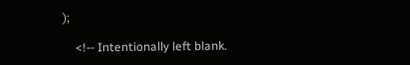);

    <!-- Intentionally left blank.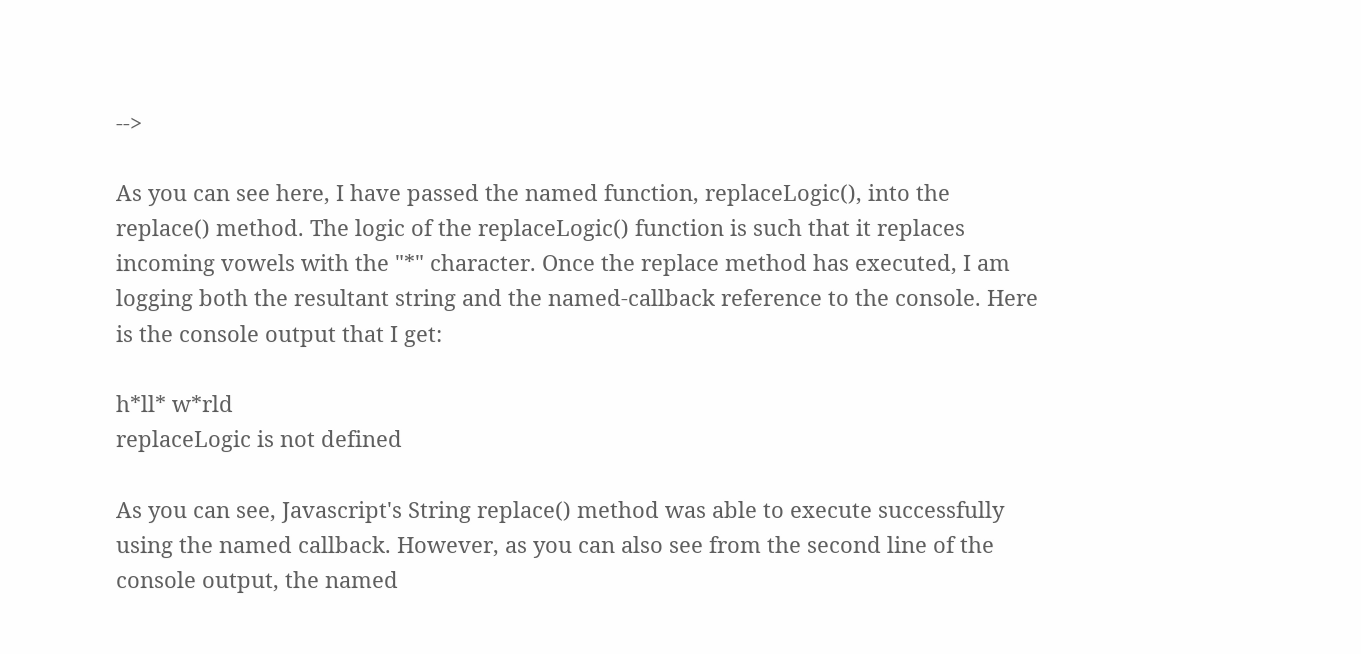-->

As you can see here, I have passed the named function, replaceLogic(), into the replace() method. The logic of the replaceLogic() function is such that it replaces incoming vowels with the "*" character. Once the replace method has executed, I am logging both the resultant string and the named-callback reference to the console. Here is the console output that I get:

h*ll* w*rld
replaceLogic is not defined

As you can see, Javascript's String replace() method was able to execute successfully using the named callback. However, as you can also see from the second line of the console output, the named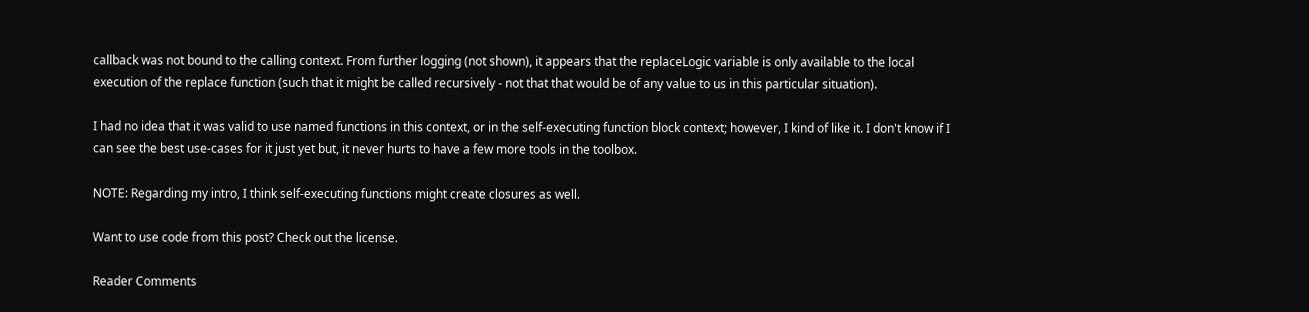callback was not bound to the calling context. From further logging (not shown), it appears that the replaceLogic variable is only available to the local execution of the replace function (such that it might be called recursively - not that that would be of any value to us in this particular situation).

I had no idea that it was valid to use named functions in this context, or in the self-executing function block context; however, I kind of like it. I don't know if I can see the best use-cases for it just yet but, it never hurts to have a few more tools in the toolbox.

NOTE: Regarding my intro, I think self-executing functions might create closures as well.

Want to use code from this post? Check out the license.

Reader Comments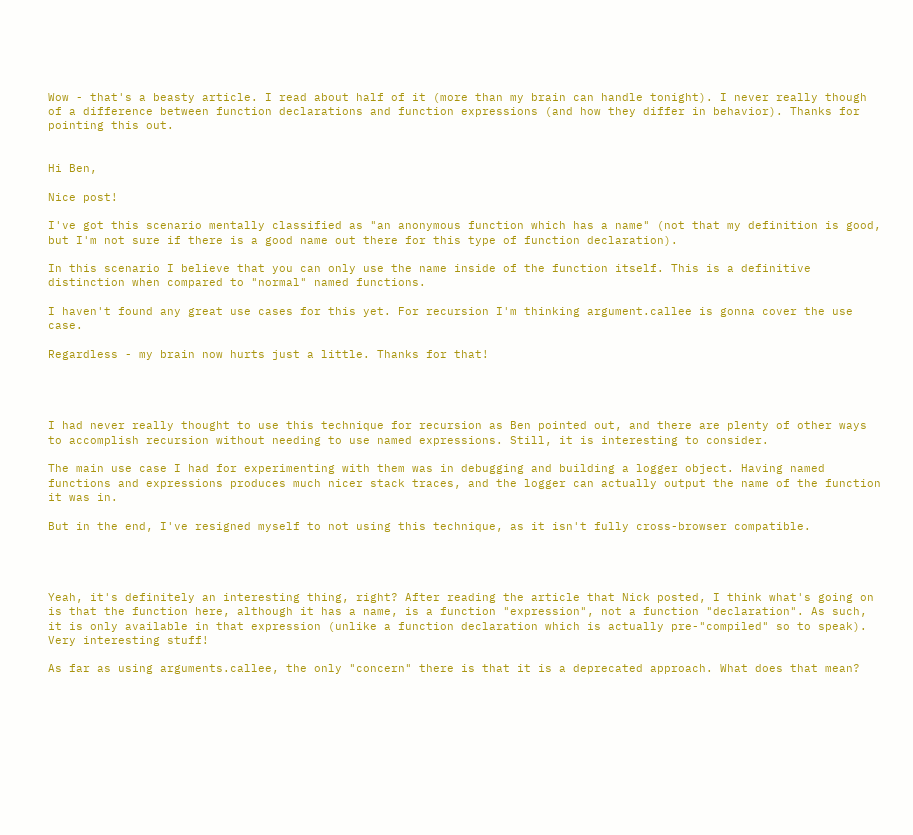Wow - that's a beasty article. I read about half of it (more than my brain can handle tonight). I never really though of a difference between function declarations and function expressions (and how they differ in behavior). Thanks for pointing this out.


Hi Ben,

Nice post!

I've got this scenario mentally classified as "an anonymous function which has a name" (not that my definition is good, but I'm not sure if there is a good name out there for this type of function declaration).

In this scenario I believe that you can only use the name inside of the function itself. This is a definitive distinction when compared to "normal" named functions.

I haven't found any great use cases for this yet. For recursion I'm thinking argument.callee is gonna cover the use case.

Regardless - my brain now hurts just a little. Thanks for that!




I had never really thought to use this technique for recursion as Ben pointed out, and there are plenty of other ways to accomplish recursion without needing to use named expressions. Still, it is interesting to consider.

The main use case I had for experimenting with them was in debugging and building a logger object. Having named functions and expressions produces much nicer stack traces, and the logger can actually output the name of the function it was in.

But in the end, I've resigned myself to not using this technique, as it isn't fully cross-browser compatible.




Yeah, it's definitely an interesting thing, right? After reading the article that Nick posted, I think what's going on is that the function here, although it has a name, is a function "expression", not a function "declaration". As such, it is only available in that expression (unlike a function declaration which is actually pre-"compiled" so to speak). Very interesting stuff!

As far as using arguments.callee, the only "concern" there is that it is a deprecated approach. What does that mean?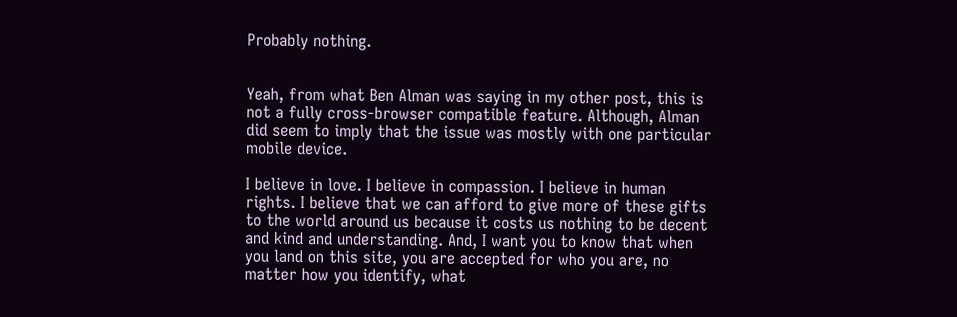Probably nothing.


Yeah, from what Ben Alman was saying in my other post, this is not a fully cross-browser compatible feature. Although, Alman did seem to imply that the issue was mostly with one particular mobile device.

I believe in love. I believe in compassion. I believe in human rights. I believe that we can afford to give more of these gifts to the world around us because it costs us nothing to be decent and kind and understanding. And, I want you to know that when you land on this site, you are accepted for who you are, no matter how you identify, what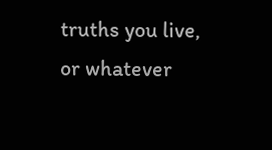truths you live, or whatever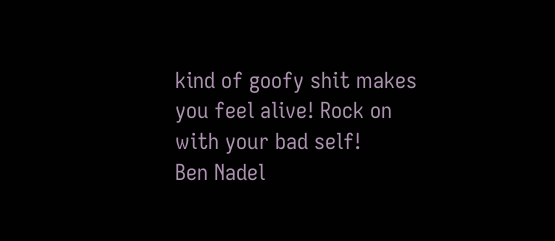kind of goofy shit makes you feel alive! Rock on with your bad self!
Ben Nadel